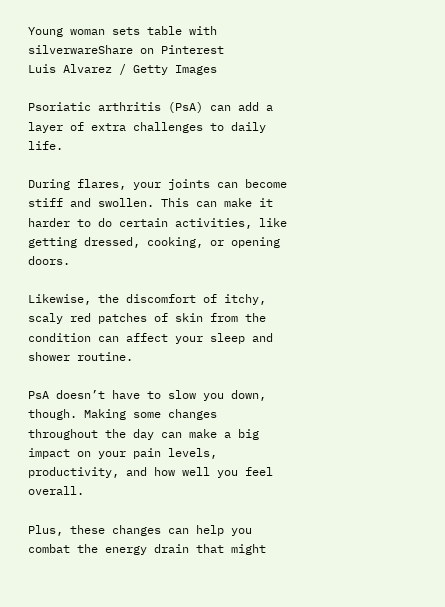Young woman sets table with silverwareShare on Pinterest
Luis Alvarez / Getty Images

Psoriatic arthritis (PsA) can add a layer of extra challenges to daily life.

During flares, your joints can become stiff and swollen. This can make it harder to do certain activities, like getting dressed, cooking, or opening doors.

Likewise, the discomfort of itchy, scaly red patches of skin from the condition can affect your sleep and shower routine.

PsA doesn’t have to slow you down, though. Making some changes throughout the day can make a big impact on your pain levels, productivity, and how well you feel overall.

Plus, these changes can help you combat the energy drain that might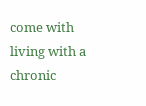come with living with a chronic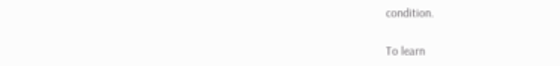condition.

To learn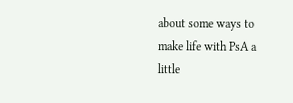about some ways to make life with PsA a little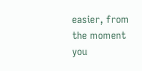easier, from the moment you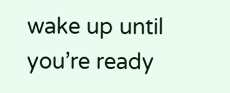wake up until you’re ready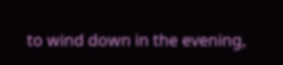to wind down in the evening,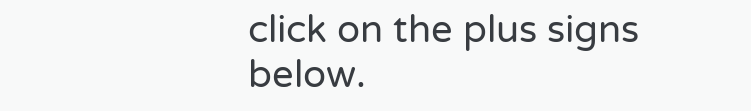click on the plus signs below.